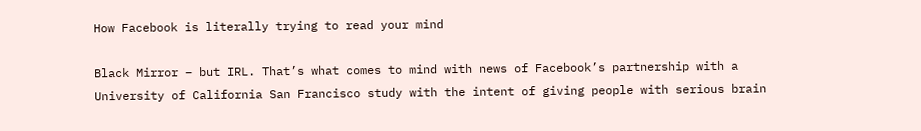How Facebook is literally trying to read your mind

Black Mirror – but IRL. That’s what comes to mind with news of Facebook’s partnership with a University of California San Francisco study with the intent of giving people with serious brain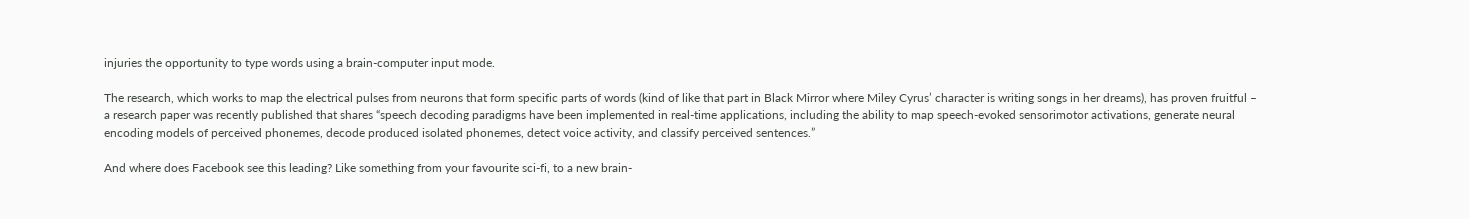injuries the opportunity to type words using a brain-computer input mode.

The research, which works to map the electrical pulses from neurons that form specific parts of words (kind of like that part in Black Mirror where Miley Cyrus’ character is writing songs in her dreams), has proven fruitful – a research paper was recently published that shares “speech decoding paradigms have been implemented in real-time applications, including the ability to map speech-evoked sensorimotor activations, generate neural encoding models of perceived phonemes, decode produced isolated phonemes, detect voice activity, and classify perceived sentences.”

And where does Facebook see this leading? Like something from your favourite sci-fi, to a new brain-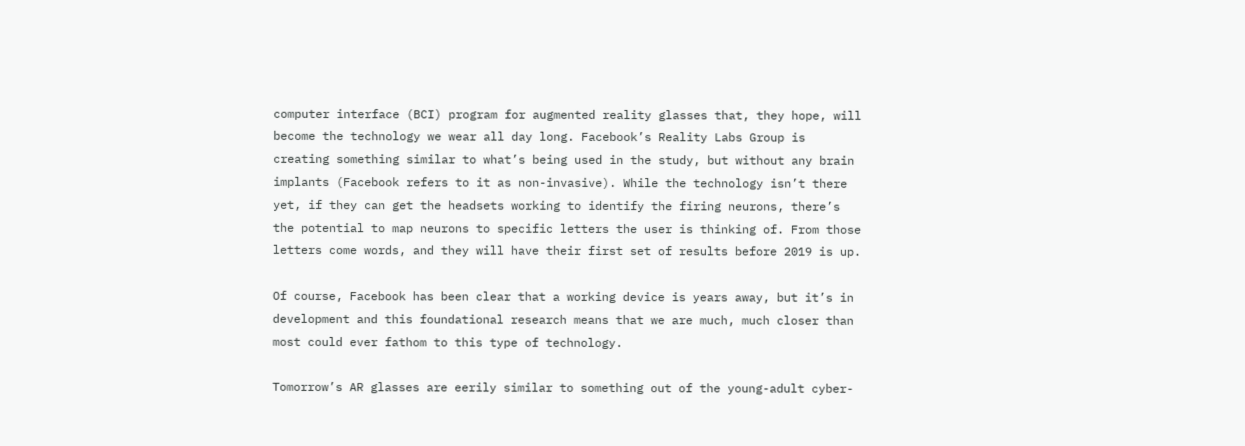computer interface (BCI) program for augmented reality glasses that, they hope, will become the technology we wear all day long. Facebook’s Reality Labs Group is creating something similar to what’s being used in the study, but without any brain implants (Facebook refers to it as non-invasive). While the technology isn’t there yet, if they can get the headsets working to identify the firing neurons, there’s the potential to map neurons to specific letters the user is thinking of. From those letters come words, and they will have their first set of results before 2019 is up.

Of course, Facebook has been clear that a working device is years away, but it’s in development and this foundational research means that we are much, much closer than most could ever fathom to this type of technology.

Tomorrow’s AR glasses are eerily similar to something out of the young-adult cyber-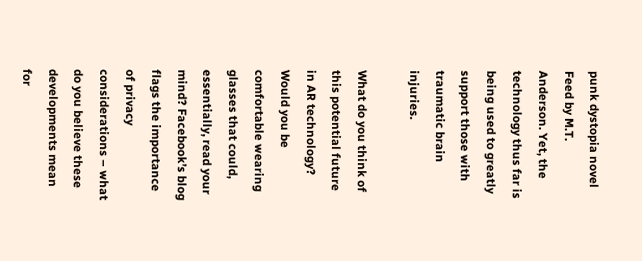punk dystopia novel Feed by M.T. Anderson. Yet, the technology thus far is being used to greatly support those with traumatic brain injuries.

What do you think of this potential future in AR technology? Would you be comfortable wearing glasses that could, essentially, read your mind? Facebook’s blog flags the importance of privacy considerations – what do you believe these developments mean for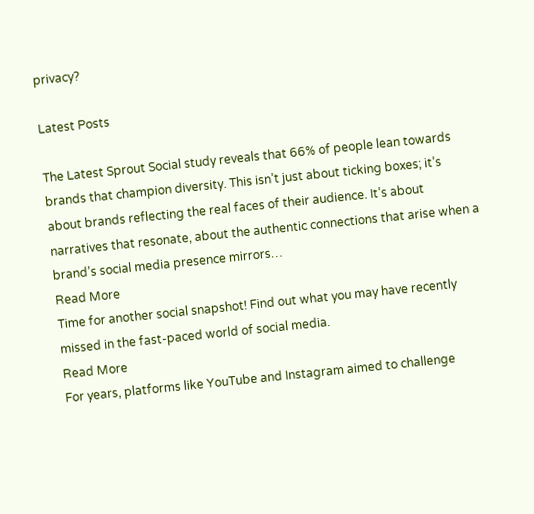privacy?

Latest Posts

The Latest Sprout Social study reveals that 66% of people lean towards brands that champion diversity. This isn’t just about ticking boxes; it’s about brands reflecting the real faces of their audience. It’s about narratives that resonate, about the authentic connections that arise when a brand’s social media presence mirrors…
Read More
Time for another social snapshot! Find out what you may have recently missed in the fast-paced world of social media.
Read More
For years, platforms like YouTube and Instagram aimed to challenge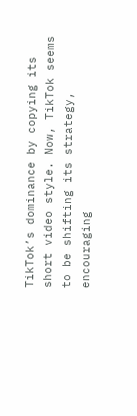TikTok’s dominance by copying its short video style. Now, TikTok seems to be shifting its strategy, encouraging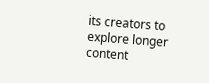its creators to explore longer content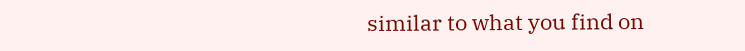similar to what you find on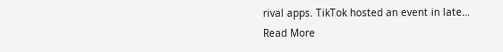rival apps. TikTok hosted an event in late…
Read More